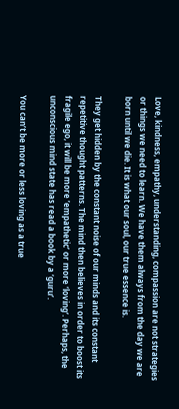Love, kindness, empathy, understanding, compassion are not strategies or things we need to learn. We have them always from the day we are born until we die. It is what our soul, our true essence is.

They get hidden by the constant noise of our minds and its constant repetitive thought patterns. The mind then believes in order to boost its fragile ego, it will be more ’empathetic’ or more ‘loving’. Perhaps, the unconscious mind state has read a book by a ‘guru’.

You can’t be more or less loving as a true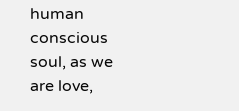human conscious soul, as we are love,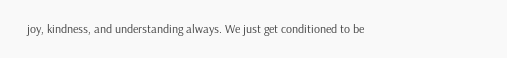joy, kindness, and understanding always. We just get conditioned to be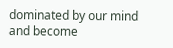dominated by our mind and become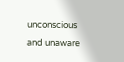unconscious and unaware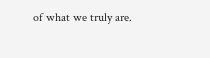of what we truly are.